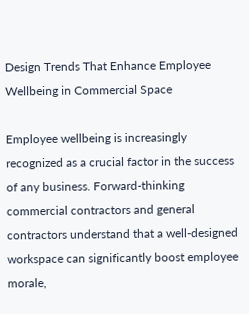Design Trends That Enhance Employee Wellbeing in Commercial Space

Employee wellbeing is increasingly recognized as a crucial factor in the success of any business. Forward-thinking commercial contractors and general contractors understand that a well-designed workspace can significantly boost employee morale,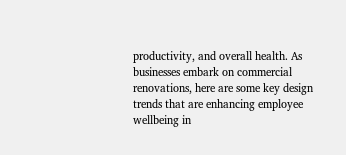productivity, and overall health. As businesses embark on commercial renovations, here are some key design trends that are enhancing employee wellbeing in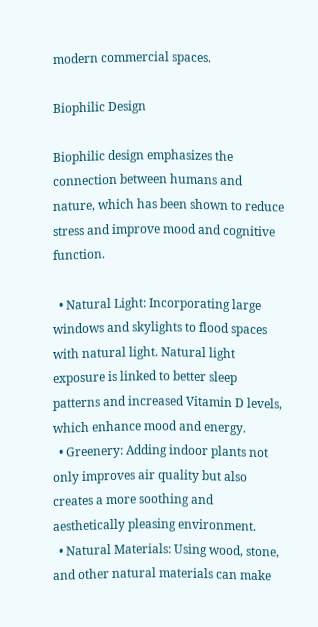modern commercial spaces.

Biophilic Design

Biophilic design emphasizes the connection between humans and nature, which has been shown to reduce stress and improve mood and cognitive function.

  • Natural Light: Incorporating large windows and skylights to flood spaces with natural light. Natural light exposure is linked to better sleep patterns and increased Vitamin D levels, which enhance mood and energy.
  • Greenery: Adding indoor plants not only improves air quality but also creates a more soothing and aesthetically pleasing environment.
  • Natural Materials: Using wood, stone, and other natural materials can make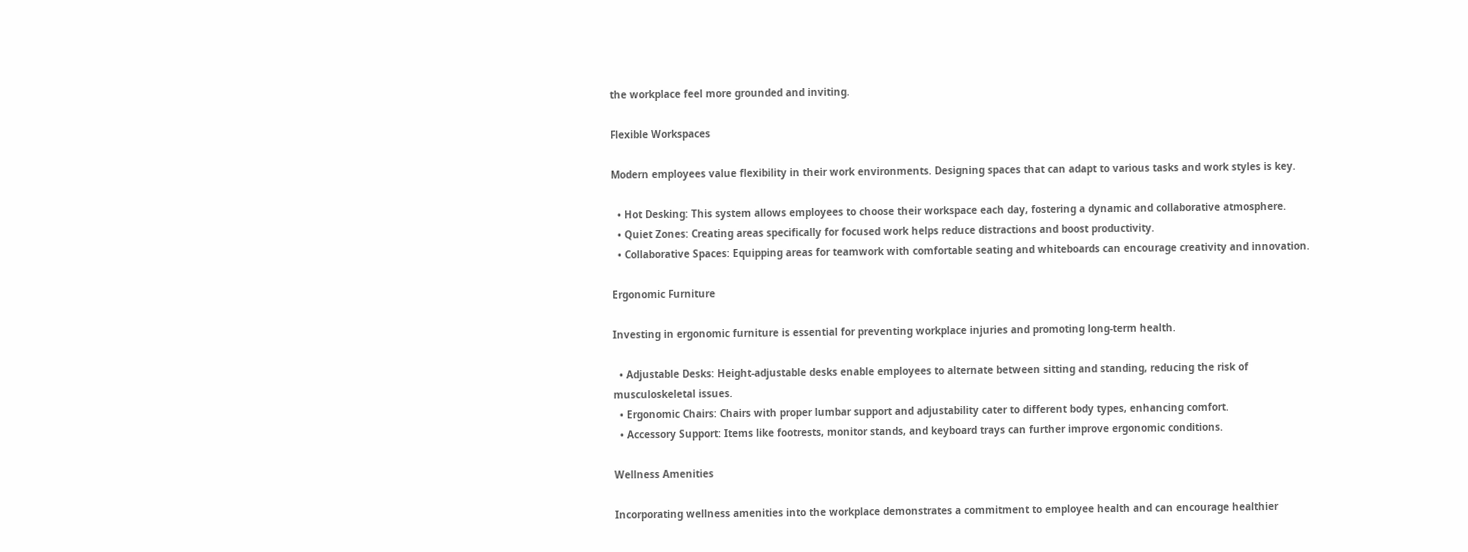the workplace feel more grounded and inviting.

Flexible Workspaces

Modern employees value flexibility in their work environments. Designing spaces that can adapt to various tasks and work styles is key.

  • Hot Desking: This system allows employees to choose their workspace each day, fostering a dynamic and collaborative atmosphere.
  • Quiet Zones: Creating areas specifically for focused work helps reduce distractions and boost productivity.
  • Collaborative Spaces: Equipping areas for teamwork with comfortable seating and whiteboards can encourage creativity and innovation.

Ergonomic Furniture

Investing in ergonomic furniture is essential for preventing workplace injuries and promoting long-term health.

  • Adjustable Desks: Height-adjustable desks enable employees to alternate between sitting and standing, reducing the risk of musculoskeletal issues.
  • Ergonomic Chairs: Chairs with proper lumbar support and adjustability cater to different body types, enhancing comfort.
  • Accessory Support: Items like footrests, monitor stands, and keyboard trays can further improve ergonomic conditions.

Wellness Amenities

Incorporating wellness amenities into the workplace demonstrates a commitment to employee health and can encourage healthier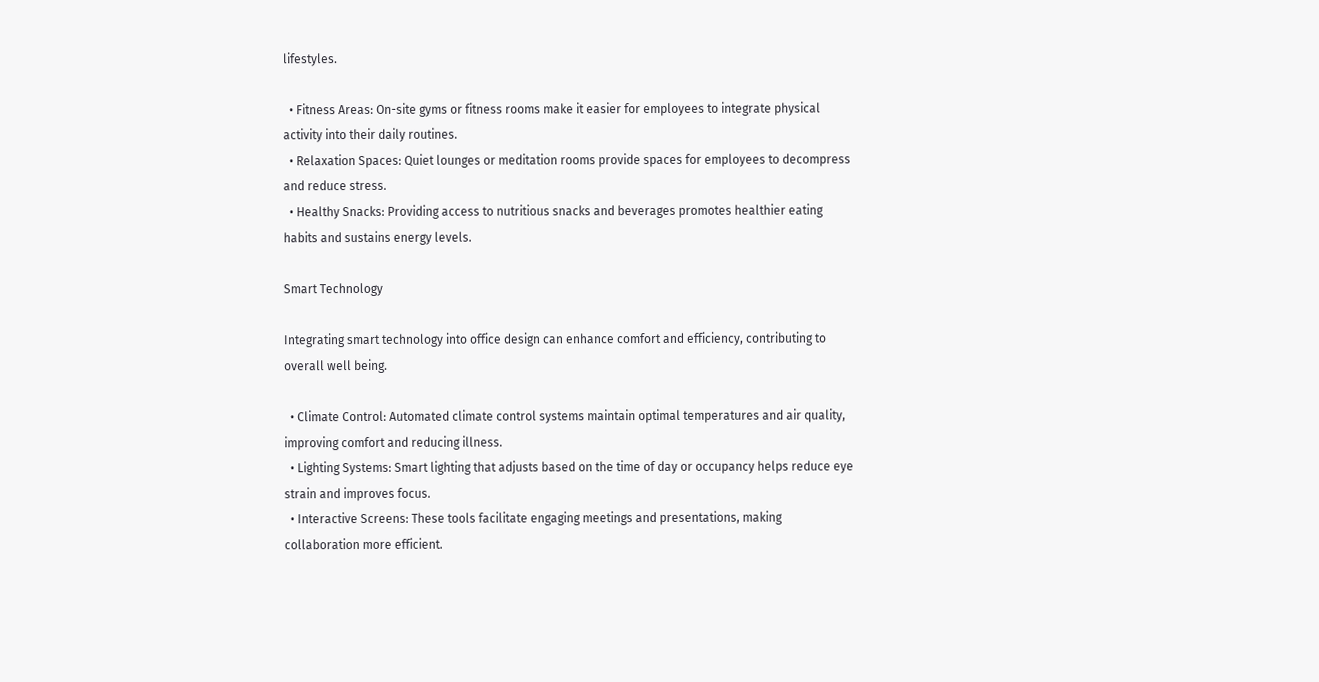lifestyles.

  • Fitness Areas: On-site gyms or fitness rooms make it easier for employees to integrate physical activity into their daily routines.
  • Relaxation Spaces: Quiet lounges or meditation rooms provide spaces for employees to decompress and reduce stress.
  • Healthy Snacks: Providing access to nutritious snacks and beverages promotes healthier eating habits and sustains energy levels.

Smart Technology

Integrating smart technology into office design can enhance comfort and efficiency, contributing to overall well being.

  • Climate Control: Automated climate control systems maintain optimal temperatures and air quality, improving comfort and reducing illness.
  • Lighting Systems: Smart lighting that adjusts based on the time of day or occupancy helps reduce eye strain and improves focus.
  • Interactive Screens: These tools facilitate engaging meetings and presentations, making collaboration more efficient.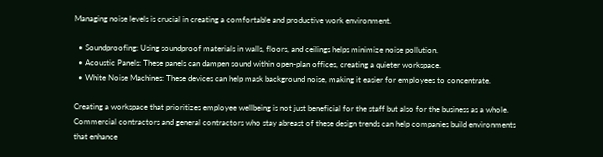Managing noise levels is crucial in creating a comfortable and productive work environment.

  • Soundproofing: Using soundproof materials in walls, floors, and ceilings helps minimize noise pollution.
  • Acoustic Panels: These panels can dampen sound within open-plan offices, creating a quieter workspace.
  • White Noise Machines: These devices can help mask background noise, making it easier for employees to concentrate.

Creating a workspace that prioritizes employee wellbeing is not just beneficial for the staff but also for the business as a whole. Commercial contractors and general contractors who stay abreast of these design trends can help companies build environments that enhance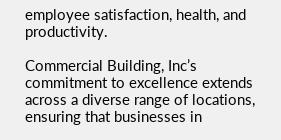employee satisfaction, health, and productivity.

Commercial Building, Inc’s commitment to excellence extends across a diverse range of locations, ensuring that businesses in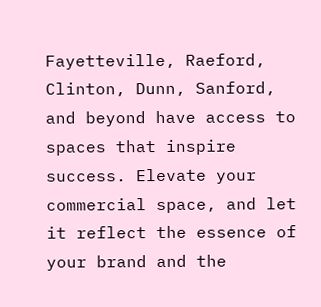Fayetteville, Raeford, Clinton, Dunn, Sanford, and beyond have access to spaces that inspire success. Elevate your commercial space, and let it reflect the essence of your brand and the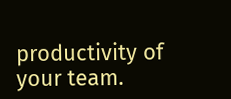productivity of your team.